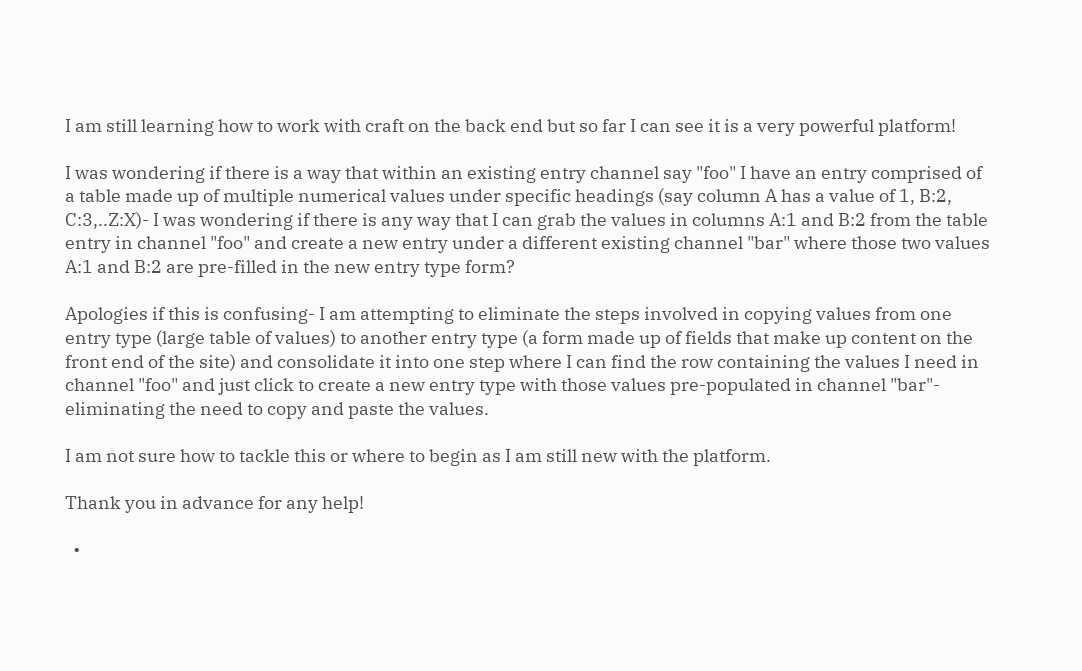I am still learning how to work with craft on the back end but so far I can see it is a very powerful platform!

I was wondering if there is a way that within an existing entry channel say "foo" I have an entry comprised of a table made up of multiple numerical values under specific headings (say column A has a value of 1, B:2, C:3,..Z:X)- I was wondering if there is any way that I can grab the values in columns A:1 and B:2 from the table entry in channel "foo" and create a new entry under a different existing channel "bar" where those two values A:1 and B:2 are pre-filled in the new entry type form?

Apologies if this is confusing- I am attempting to eliminate the steps involved in copying values from one entry type (large table of values) to another entry type (a form made up of fields that make up content on the front end of the site) and consolidate it into one step where I can find the row containing the values I need in channel "foo" and just click to create a new entry type with those values pre-populated in channel "bar"- eliminating the need to copy and paste the values.

I am not sure how to tackle this or where to begin as I am still new with the platform.

Thank you in advance for any help!

  •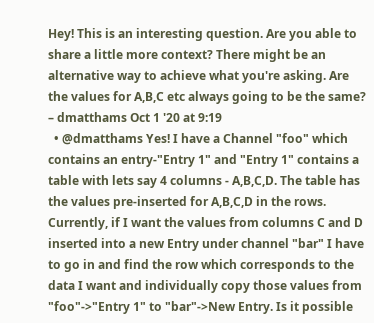Hey! This is an interesting question. Are you able to share a little more context? There might be an alternative way to achieve what you're asking. Are the values for A,B,C etc always going to be the same? – dmatthams Oct 1 '20 at 9:19
  • @dmatthams Yes! I have a Channel "foo" which contains an entry-"Entry 1" and "Entry 1" contains a table with lets say 4 columns - A,B,C,D. The table has the values pre-inserted for A,B,C,D in the rows. Currently, if I want the values from columns C and D inserted into a new Entry under channel "bar" I have to go in and find the row which corresponds to the data I want and individually copy those values from "foo"->"Entry 1" to "bar"->New Entry. Is it possible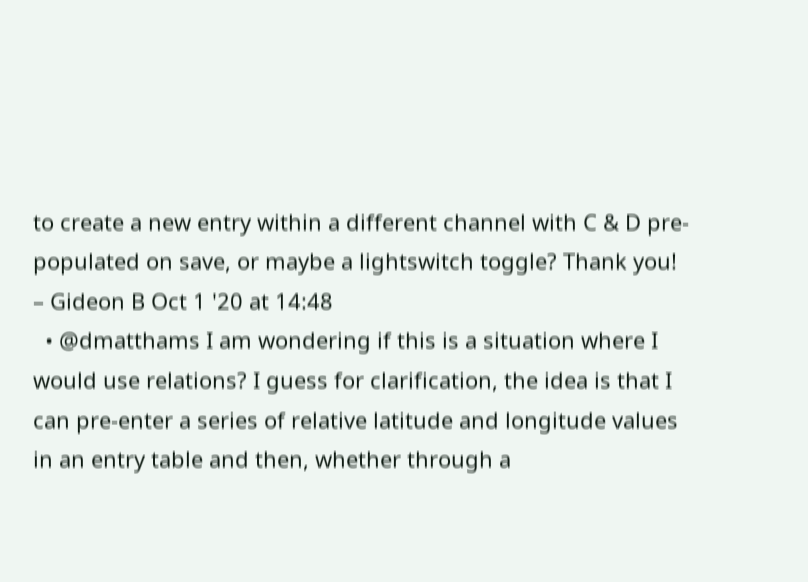to create a new entry within a different channel with C & D pre-populated on save, or maybe a lightswitch toggle? Thank you! – Gideon B Oct 1 '20 at 14:48
  • @dmatthams I am wondering if this is a situation where I would use relations? I guess for clarification, the idea is that I can pre-enter a series of relative latitude and longitude values in an entry table and then, whether through a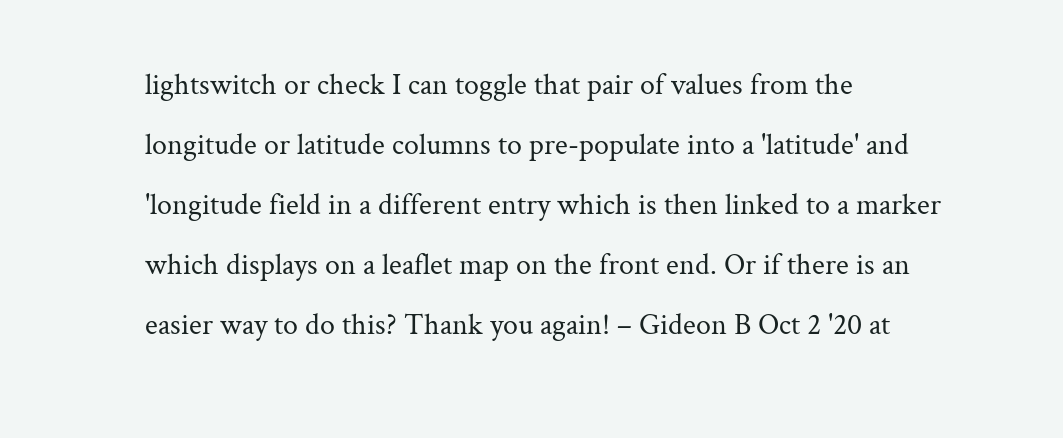lightswitch or check I can toggle that pair of values from the longitude or latitude columns to pre-populate into a 'latitude' and 'longitude field in a different entry which is then linked to a marker which displays on a leaflet map on the front end. Or if there is an easier way to do this? Thank you again! – Gideon B Oct 2 '20 at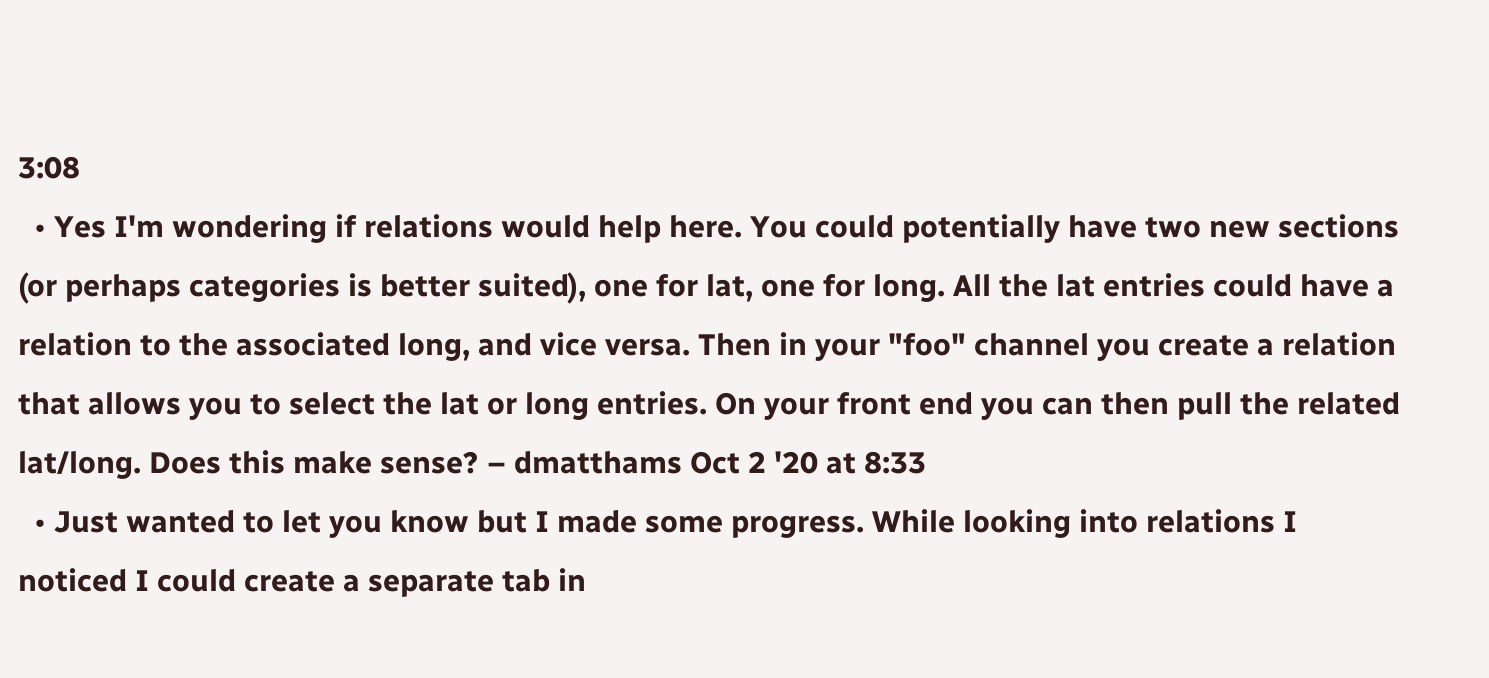3:08
  • Yes I'm wondering if relations would help here. You could potentially have two new sections (or perhaps categories is better suited), one for lat, one for long. All the lat entries could have a relation to the associated long, and vice versa. Then in your "foo" channel you create a relation that allows you to select the lat or long entries. On your front end you can then pull the related lat/long. Does this make sense? – dmatthams Oct 2 '20 at 8:33
  • Just wanted to let you know but I made some progress. While looking into relations I noticed I could create a separate tab in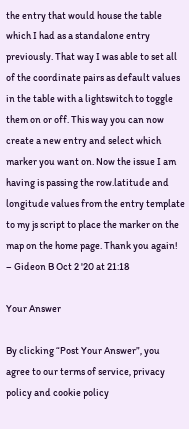the entry that would house the table which I had as a standalone entry previously. That way I was able to set all of the coordinate pairs as default values in the table with a lightswitch to toggle them on or off. This way you can now create a new entry and select which marker you want on. Now the issue I am having is passing the row.latitude and longitude values from the entry template to my js script to place the marker on the map on the home page. Thank you again! – Gideon B Oct 2 '20 at 21:18

Your Answer

By clicking “Post Your Answer”, you agree to our terms of service, privacy policy and cookie policy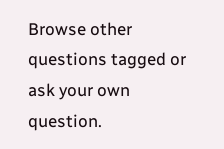Browse other questions tagged or ask your own question.